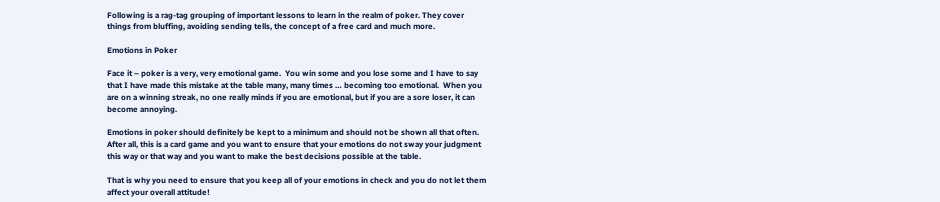Following is a rag-tag grouping of important lessons to learn in the realm of poker. They cover things from bluffing, avoiding sending tells, the concept of a free card and much more.

Emotions in Poker

Face it – poker is a very, very emotional game.  You win some and you lose some and I have to say that I have made this mistake at the table many, many times … becoming too emotional.  When you are on a winning streak, no one really minds if you are emotional, but if you are a sore loser, it can become annoying.

Emotions in poker should definitely be kept to a minimum and should not be shown all that often.  After all, this is a card game and you want to ensure that your emotions do not sway your judgment this way or that way and you want to make the best decisions possible at the table.

That is why you need to ensure that you keep all of your emotions in check and you do not let them affect your overall attitude!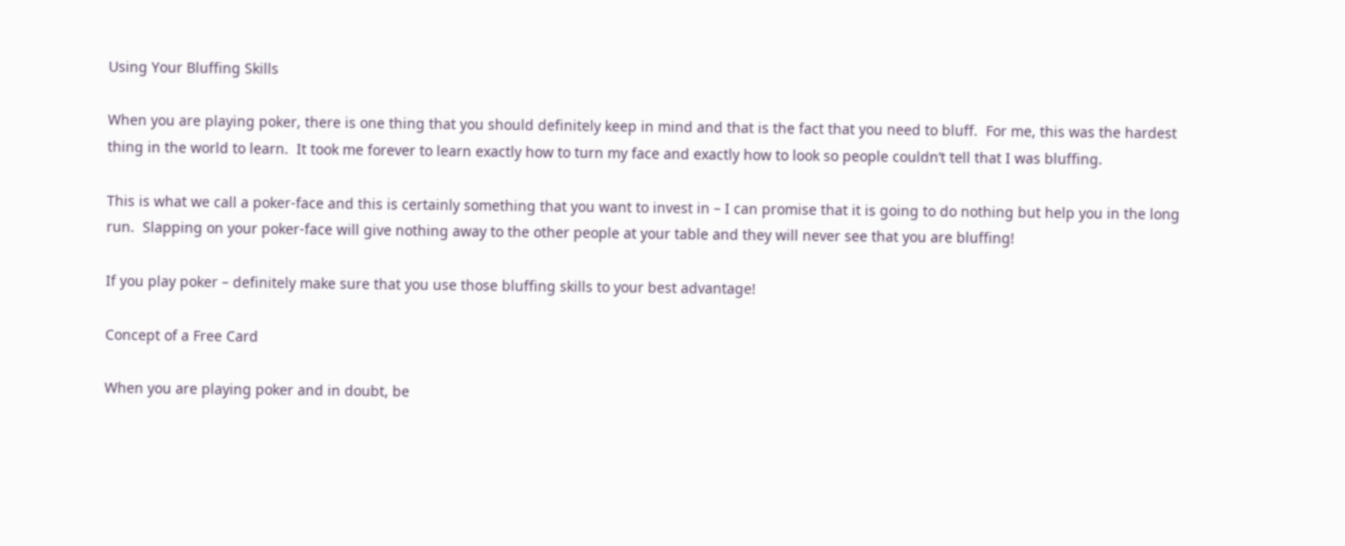Using Your Bluffing Skills

When you are playing poker, there is one thing that you should definitely keep in mind and that is the fact that you need to bluff.  For me, this was the hardest thing in the world to learn.  It took me forever to learn exactly how to turn my face and exactly how to look so people couldn’t tell that I was bluffing.

This is what we call a poker-face and this is certainly something that you want to invest in – I can promise that it is going to do nothing but help you in the long run.  Slapping on your poker-face will give nothing away to the other people at your table and they will never see that you are bluffing!

If you play poker – definitely make sure that you use those bluffing skills to your best advantage!

Concept of a Free Card

When you are playing poker and in doubt, be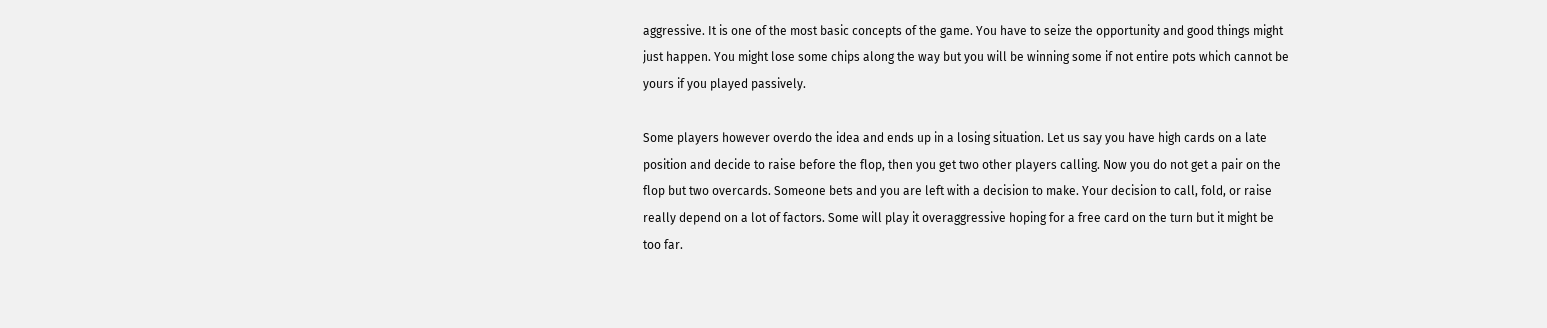aggressive. It is one of the most basic concepts of the game. You have to seize the opportunity and good things might just happen. You might lose some chips along the way but you will be winning some if not entire pots which cannot be yours if you played passively.

Some players however overdo the idea and ends up in a losing situation. Let us say you have high cards on a late position and decide to raise before the flop, then you get two other players calling. Now you do not get a pair on the flop but two overcards. Someone bets and you are left with a decision to make. Your decision to call, fold, or raise really depend on a lot of factors. Some will play it overaggressive hoping for a free card on the turn but it might be too far.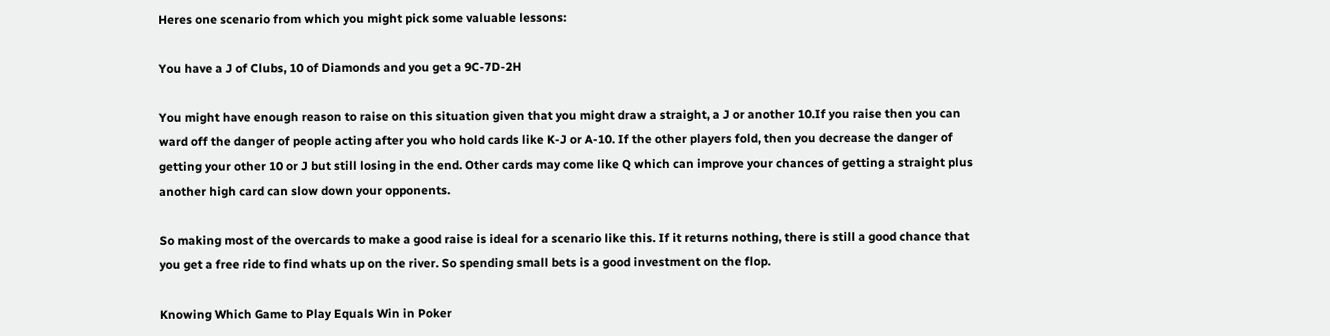Heres one scenario from which you might pick some valuable lessons:

You have a J of Clubs, 10 of Diamonds and you get a 9C-7D-2H

You might have enough reason to raise on this situation given that you might draw a straight, a J or another 10.If you raise then you can ward off the danger of people acting after you who hold cards like K-J or A-10. If the other players fold, then you decrease the danger of getting your other 10 or J but still losing in the end. Other cards may come like Q which can improve your chances of getting a straight plus another high card can slow down your opponents.

So making most of the overcards to make a good raise is ideal for a scenario like this. If it returns nothing, there is still a good chance that you get a free ride to find whats up on the river. So spending small bets is a good investment on the flop.

Knowing Which Game to Play Equals Win in Poker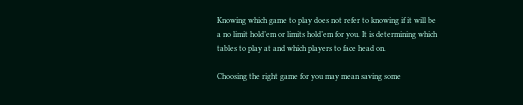Knowing which game to play does not refer to knowing if it will be a no limit hold’em or limits hold’em for you. It is determining which tables to play at and which players to face head on.

Choosing the right game for you may mean saving some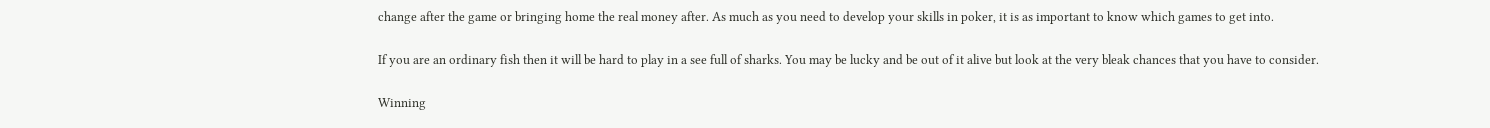change after the game or bringing home the real money after. As much as you need to develop your skills in poker, it is as important to know which games to get into.

If you are an ordinary fish then it will be hard to play in a see full of sharks. You may be lucky and be out of it alive but look at the very bleak chances that you have to consider.

Winning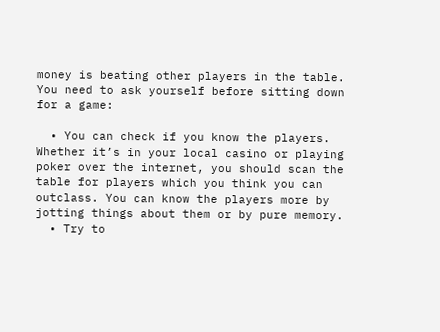money is beating other players in the table. You need to ask yourself before sitting down for a game:

  • You can check if you know the players. Whether it’s in your local casino or playing poker over the internet, you should scan the table for players which you think you can outclass. You can know the players more by jotting things about them or by pure memory.
  • Try to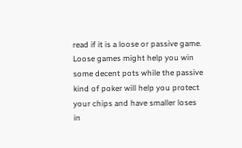read if it is a loose or passive game. Loose games might help you win some decent pots while the passive kind of poker will help you protect your chips and have smaller loses in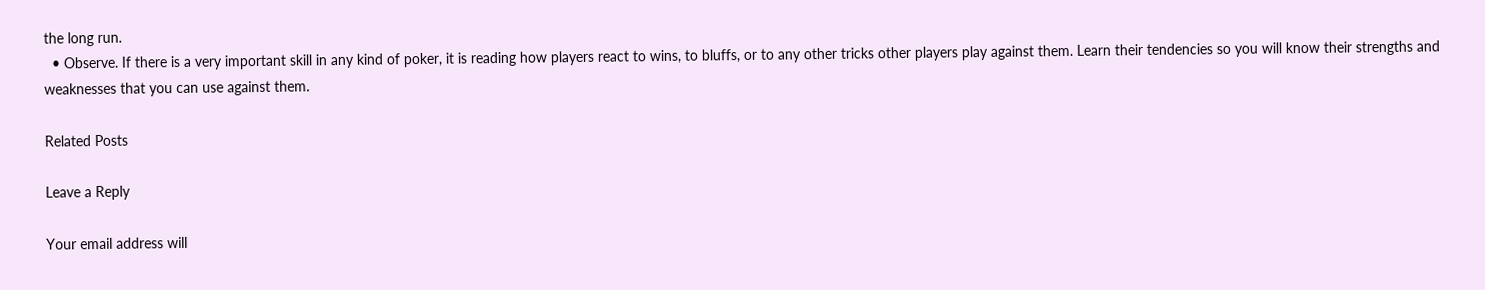the long run.
  • Observe. If there is a very important skill in any kind of poker, it is reading how players react to wins, to bluffs, or to any other tricks other players play against them. Learn their tendencies so you will know their strengths and weaknesses that you can use against them.

Related Posts

Leave a Reply

Your email address will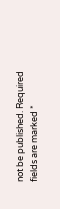not be published. Required fields are marked *